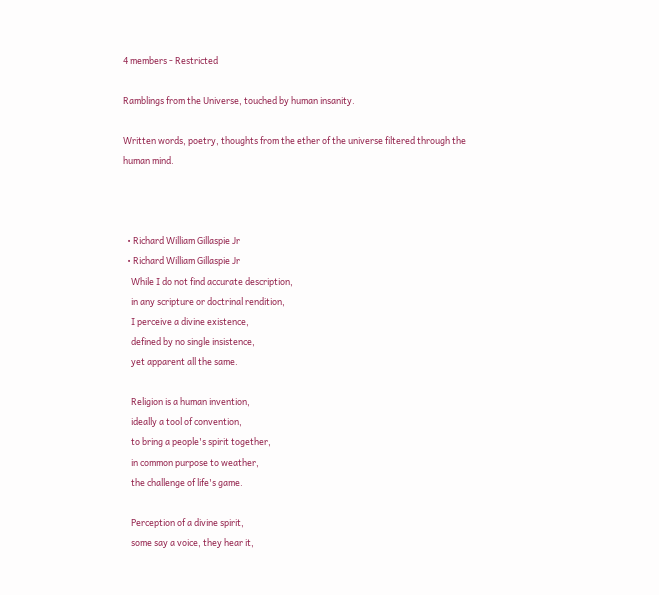4 members - Restricted

Ramblings from the Universe, touched by human insanity.

Written words, poetry, thoughts from the ether of the universe filtered through the human mind.



  • Richard William Gillaspie Jr
  • Richard William Gillaspie Jr
    While I do not find accurate description,
    in any scripture or doctrinal rendition,
    I perceive a divine existence,
    defined by no single insistence,
    yet apparent all the same.

    Religion is a human invention,
    ideally a tool of convention,
    to bring a people's spirit together,
    in common purpose to weather,
    the challenge of life's game.

    Perception of a divine spirit,
    some say a voice, they hear it,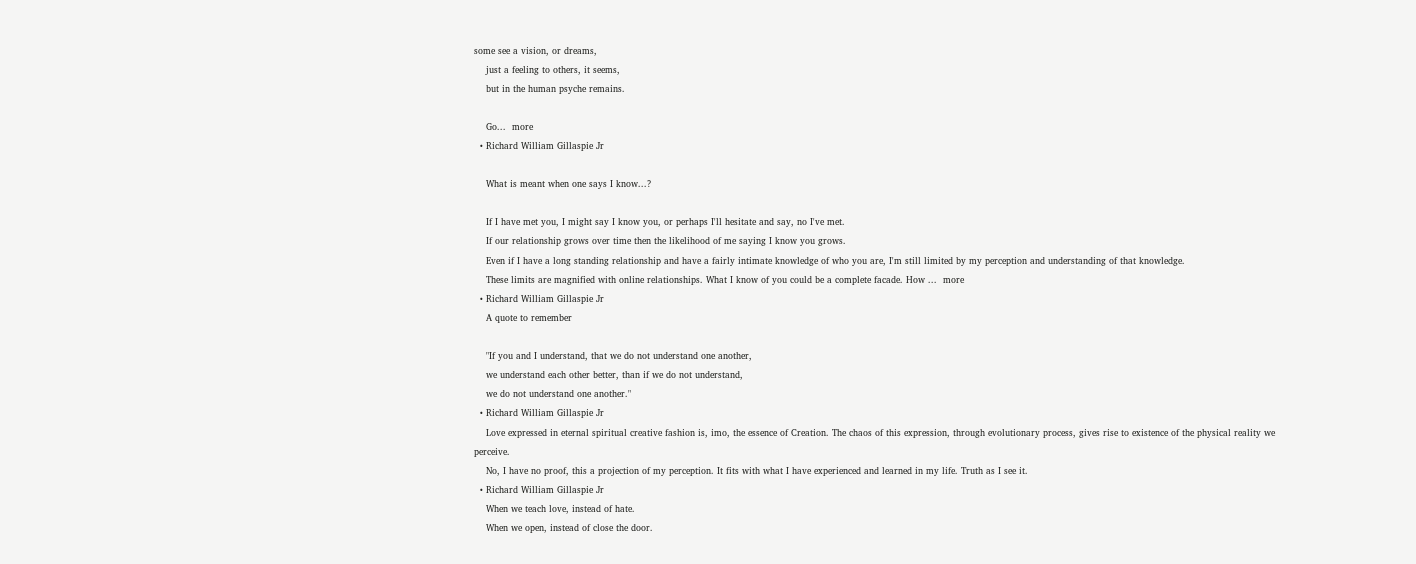some see a vision, or dreams,
    just a feeling to others, it seems,
    but in the human psyche remains.

    Go...  more
  • Richard William Gillaspie Jr

    What is meant when one says I know...?

    If I have met you, I might say I know you, or perhaps I'll hesitate and say, no I've met.
    If our relationship grows over time then the likelihood of me saying I know you grows.
    Even if I have a long standing relationship and have a fairly intimate knowledge of who you are, I'm still limited by my perception and understanding of that knowledge.
    These limits are magnified with online relationships. What I know of you could be a complete facade. How ...  more
  • Richard William Gillaspie Jr
    A quote to remember

    "If you and I understand, that we do not understand one another,
    we understand each other better, than if we do not understand,
    we do not understand one another."
  • Richard William Gillaspie Jr
    Love expressed in eternal spiritual creative fashion is, imo, the essence of Creation. The chaos of this expression, through evolutionary process, gives rise to existence of the physical reality we perceive.
    No, I have no proof, this a projection of my perception. It fits with what I have experienced and learned in my life. Truth as I see it.
  • Richard William Gillaspie Jr
    When we teach love, instead of hate.
    When we open, instead of close the door.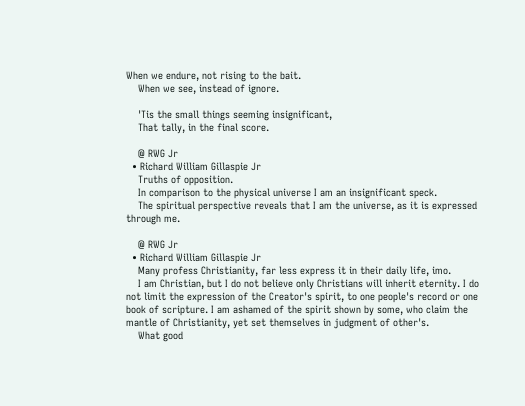When we endure, not rising to the bait.
    When we see, instead of ignore.

    'Tis the small things seeming insignificant,
    That tally, in the final score.

    @ RWG Jr
  • Richard William Gillaspie Jr
    Truths of opposition.
    In comparison to the physical universe I am an insignificant speck.
    The spiritual perspective reveals that I am the universe, as it is expressed through me.

    @ RWG Jr
  • Richard William Gillaspie Jr
    Many profess Christianity, far less express it in their daily life, imo.
    I am Christian, but I do not believe only Christians will inherit eternity. I do not limit the expression of the Creator's spirit, to one people's record or one book of scripture. I am ashamed of the spirit shown by some, who claim the mantle of Christianity, yet set themselves in judgment of other's.
    What good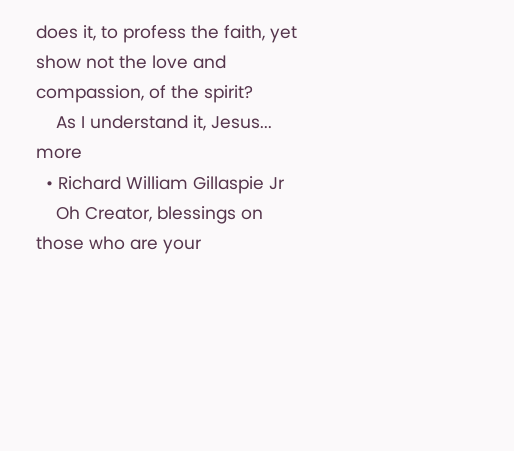does it, to profess the faith, yet show not the love and compassion, of the spirit?
    As I understand it, Jesus...  more
  • Richard William Gillaspie Jr
    Oh Creator, blessings on those who are your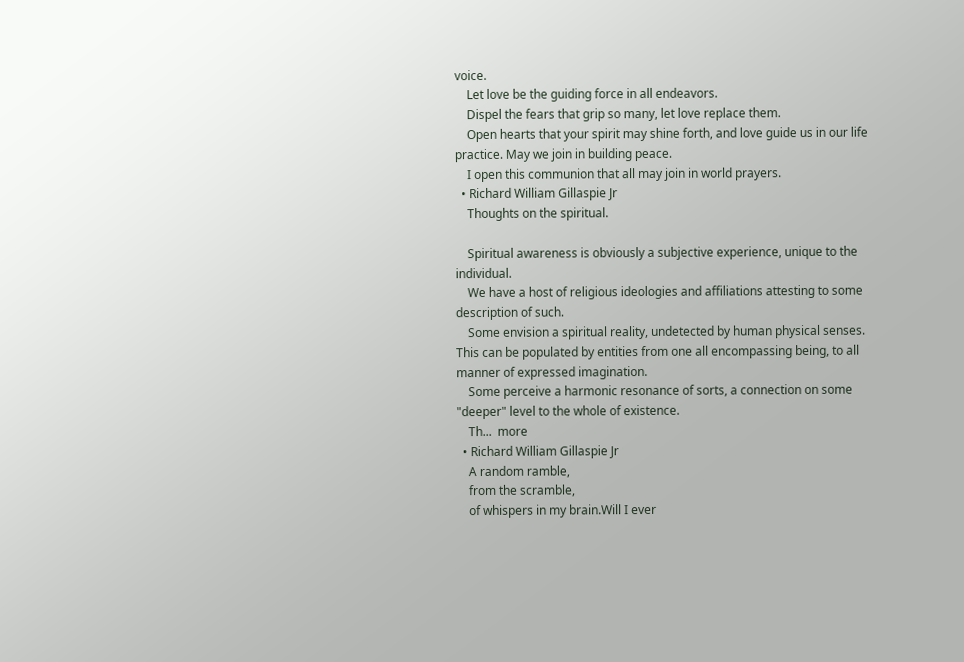voice.
    Let love be the guiding force in all endeavors.
    Dispel the fears that grip so many, let love replace them.
    Open hearts that your spirit may shine forth, and love guide us in our life practice. May we join in building peace.
    I open this communion that all may join in world prayers.
  • Richard William Gillaspie Jr
    Thoughts on the spiritual.

    Spiritual awareness is obviously a subjective experience, unique to the individual.
    We have a host of religious ideologies and affiliations attesting to some description of such.
    Some envision a spiritual reality, undetected by human physical senses. This can be populated by entities from one all encompassing being, to all manner of expressed imagination.
    Some perceive a harmonic resonance of sorts, a connection on some "deeper" level to the whole of existence.
    Th...  more
  • Richard William Gillaspie Jr
    A random ramble,
    from the scramble,
    of whispers in my brain.Will I ever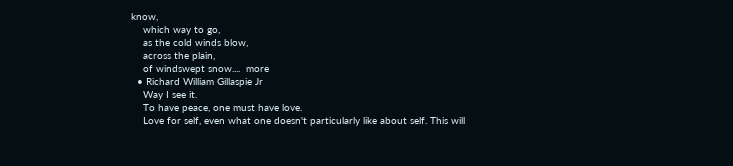know,
    which way to go,
    as the cold winds blow,
    across the plain,
    of windswept snow....  more
  • Richard William Gillaspie Jr
    Way I see it.
    To have peace, one must have love.
    Love for self, even what one doesn't particularly like about self. This will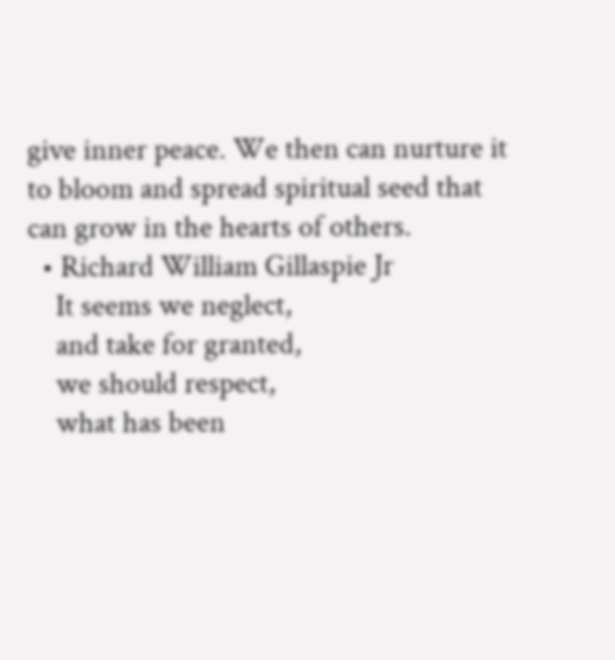give inner peace. We then can nurture it to bloom and spread spiritual seed that can grow in the hearts of others.
  • Richard William Gillaspie Jr
    It seems we neglect,
    and take for granted,
    we should respect,
    what has been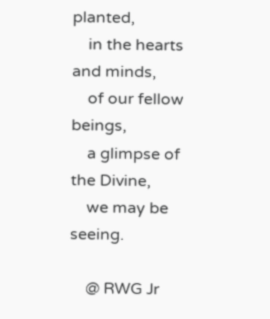planted,
    in the hearts and minds,
    of our fellow beings,
    a glimpse of the Divine,
    we may be seeing.

    @ RWG Jr